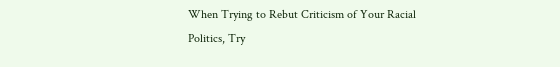When Trying to Rebut Criticism of Your Racial Politics, Try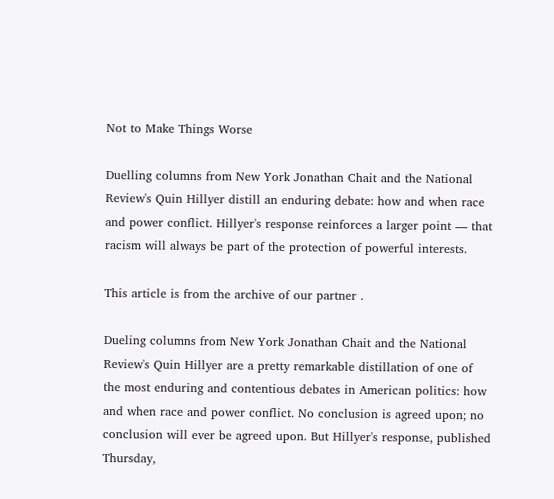Not to Make Things Worse

Duelling columns from New York Jonathan Chait and the National Review's Quin Hillyer distill an enduring debate: how and when race and power conflict. Hillyer's response reinforces a larger point — that racism will always be part of the protection of powerful interests.

This article is from the archive of our partner .

Dueling columns from New York Jonathan Chait and the National Review's Quin Hillyer are a pretty remarkable distillation of one of the most enduring and contentious debates in American politics: how and when race and power conflict. No conclusion is agreed upon; no conclusion will ever be agreed upon. But Hillyer's response, published Thursday,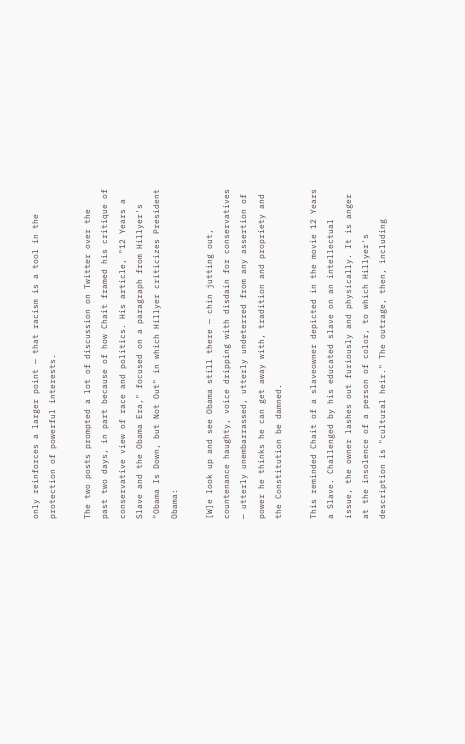only reinforces a larger point — that racism is a tool in the protection of powerful interests.

The two posts prompted a lot of discussion on Twitter over the past two days, in part because of how Chait framed his critique of conservative view of race and politics. His article, "12 Years a Slave and the Obama Era," focused on a paragraph from Hillyer's "Obama Is Down, but Not Out" in which Hillyer criticizes President Obama:

[W]e look up and see Obama still there — chin jutting out, countenance haughty, voice dripping with disdain for conservatives — utterly unembarrassed, utterly undeterred from any assertion of power he thinks he can get away with, tradition and propriety and the Constitution be damned.

This reminded Chait of a slaveowner depicted in the movie 12 Years a Slave. Challenged by his educated slave on an intellectual issue, the owner lashes out furiously and physically. It is anger at the insolence of a person of color, to which Hillyer's description is "cultural heir." The outrage, then, including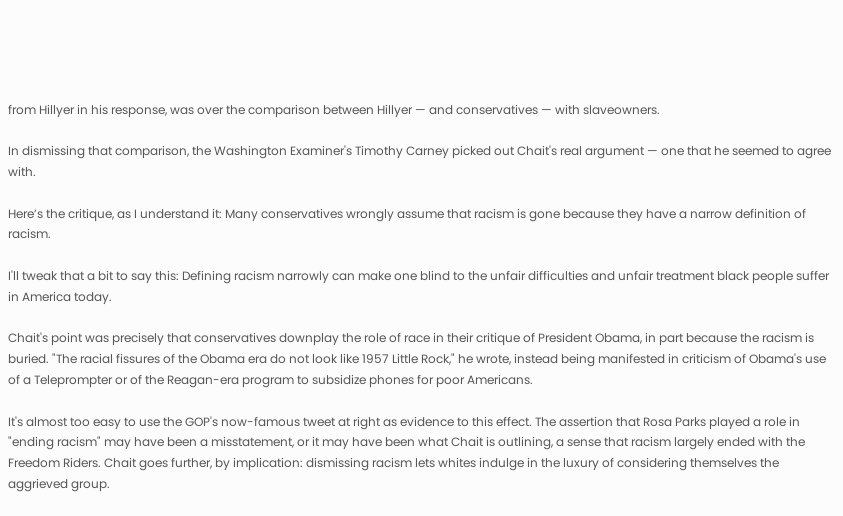from Hillyer in his response, was over the comparison between Hillyer — and conservatives — with slaveowners.

In dismissing that comparison, the Washington Examiner's Timothy Carney picked out Chait's real argument — one that he seemed to agree with.

Here’s the critique, as I understand it: Many conservatives wrongly assume that racism is gone because they have a narrow definition of racism.

I'll tweak that a bit to say this: Defining racism narrowly can make one blind to the unfair difficulties and unfair treatment black people suffer in America today.

Chait's point was precisely that conservatives downplay the role of race in their critique of President Obama, in part because the racism is buried. "The racial fissures of the Obama era do not look like 1957 Little Rock," he wrote, instead being manifested in criticism of Obama's use of a Teleprompter or of the Reagan-era program to subsidize phones for poor Americans.

It's almost too easy to use the GOP's now-famous tweet at right as evidence to this effect. The assertion that Rosa Parks played a role in "ending racism" may have been a misstatement, or it may have been what Chait is outlining, a sense that racism largely ended with the Freedom Riders. Chait goes further, by implication: dismissing racism lets whites indulge in the luxury of considering themselves the aggrieved group.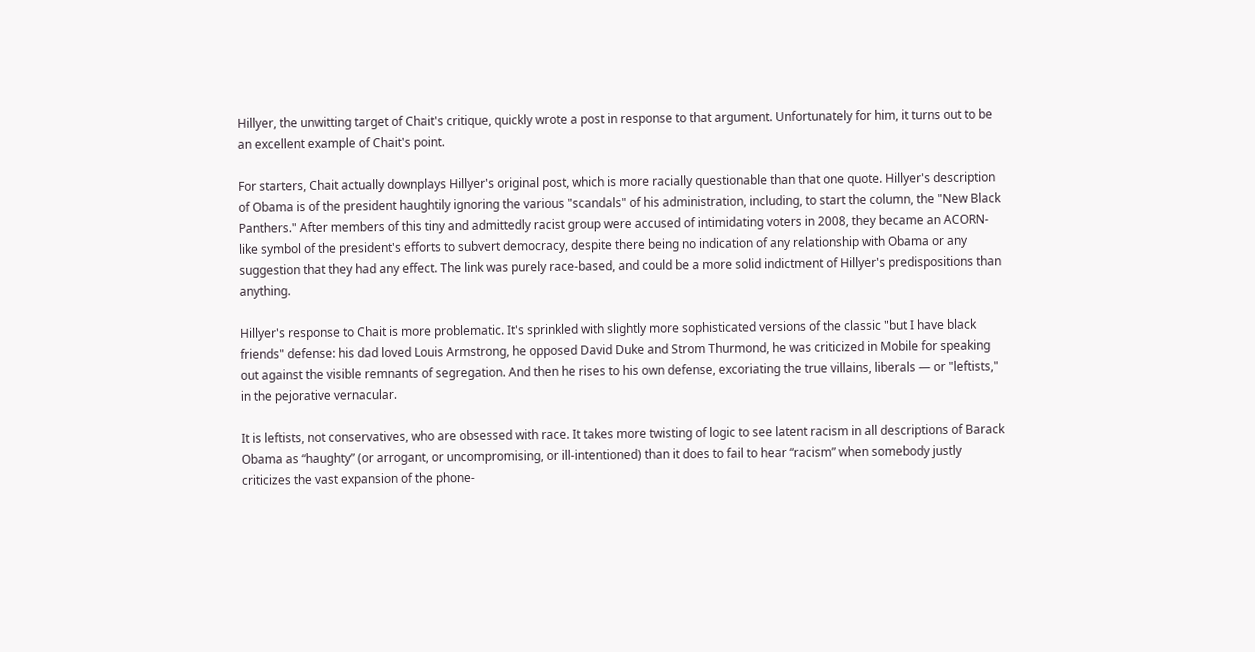Hillyer, the unwitting target of Chait's critique, quickly wrote a post in response to that argument. Unfortunately for him, it turns out to be an excellent example of Chait's point.

For starters, Chait actually downplays Hillyer's original post, which is more racially questionable than that one quote. Hillyer's description of Obama is of the president haughtily ignoring the various "scandals" of his administration, including, to start the column, the "New Black Panthers." After members of this tiny and admittedly racist group were accused of intimidating voters in 2008, they became an ACORN-like symbol of the president's efforts to subvert democracy, despite there being no indication of any relationship with Obama or any suggestion that they had any effect. The link was purely race-based, and could be a more solid indictment of Hillyer's predispositions than anything.

Hillyer's response to Chait is more problematic. It's sprinkled with slightly more sophisticated versions of the classic "but I have black friends" defense: his dad loved Louis Armstrong, he opposed David Duke and Strom Thurmond, he was criticized in Mobile for speaking out against the visible remnants of segregation. And then he rises to his own defense, excoriating the true villains, liberals — or "leftists," in the pejorative vernacular.

It is leftists, not conservatives, who are obsessed with race. It takes more twisting of logic to see latent racism in all descriptions of Barack Obama as “haughty” (or arrogant, or uncompromising, or ill-intentioned) than it does to fail to hear “racism” when somebody justly criticizes the vast expansion of the phone-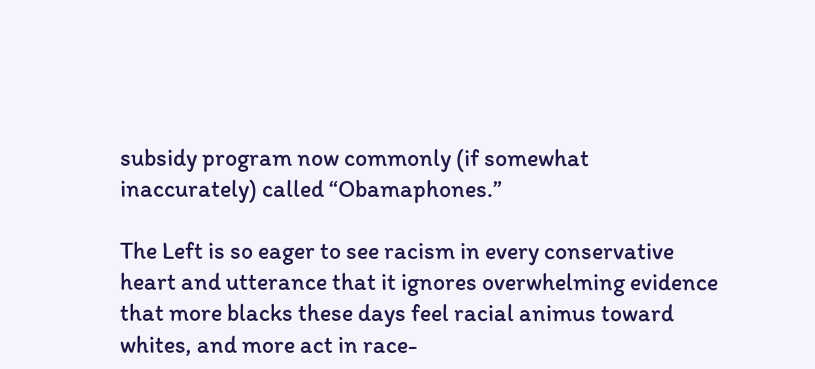subsidy program now commonly (if somewhat inaccurately) called “Obamaphones.”

The Left is so eager to see racism in every conservative heart and utterance that it ignores overwhelming evidence that more blacks these days feel racial animus toward whites, and more act in race-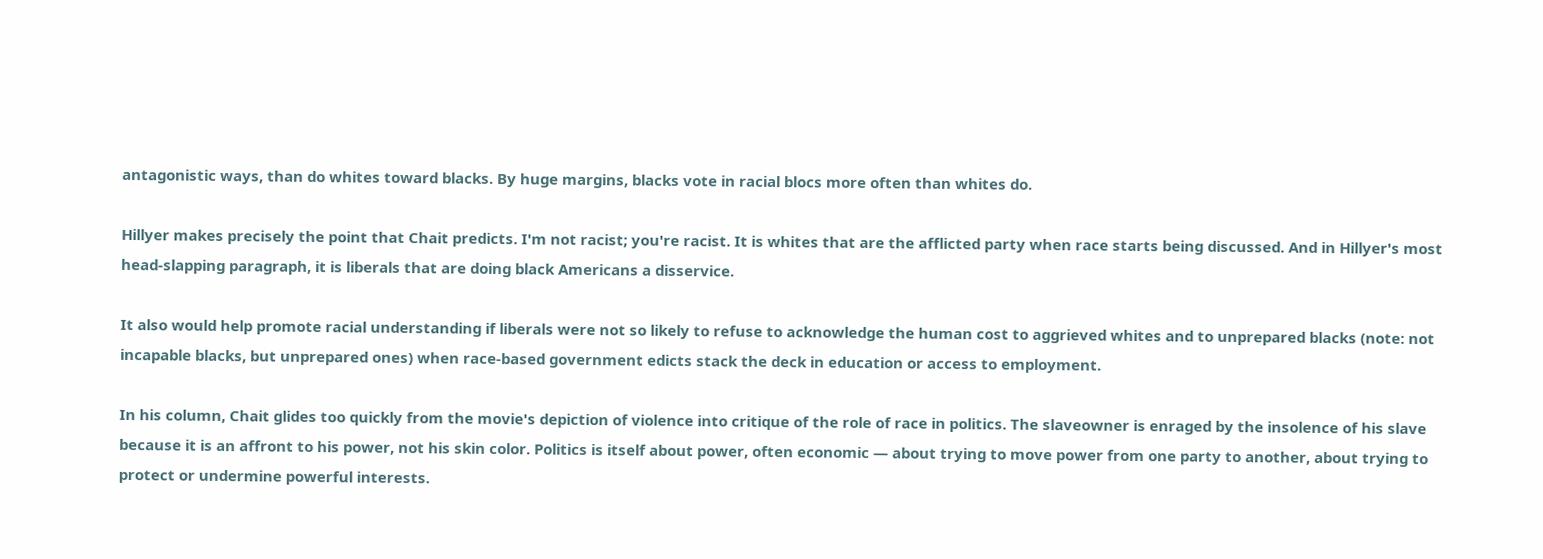antagonistic ways, than do whites toward blacks. By huge margins, blacks vote in racial blocs more often than whites do.

Hillyer makes precisely the point that Chait predicts. I'm not racist; you're racist. It is whites that are the afflicted party when race starts being discussed. And in Hillyer's most head-slapping paragraph, it is liberals that are doing black Americans a disservice.

It also would help promote racial understanding if liberals were not so likely to refuse to acknowledge the human cost to aggrieved whites and to unprepared blacks (note: not incapable blacks, but unprepared ones) when race-based government edicts stack the deck in education or access to employment.

In his column, Chait glides too quickly from the movie's depiction of violence into critique of the role of race in politics. The slaveowner is enraged by the insolence of his slave because it is an affront to his power, not his skin color. Politics is itself about power, often economic — about trying to move power from one party to another, about trying to protect or undermine powerful interests.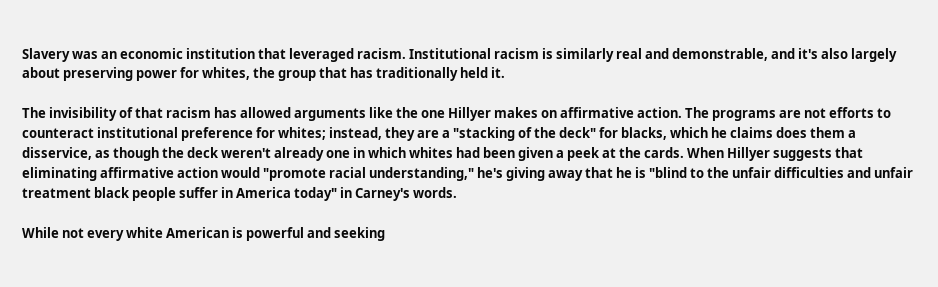Slavery was an economic institution that leveraged racism. Institutional racism is similarly real and demonstrable, and it's also largely about preserving power for whites, the group that has traditionally held it.

The invisibility of that racism has allowed arguments like the one Hillyer makes on affirmative action. The programs are not efforts to counteract institutional preference for whites; instead, they are a "stacking of the deck" for blacks, which he claims does them a disservice, as though the deck weren't already one in which whites had been given a peek at the cards. When Hillyer suggests that eliminating affirmative action would "promote racial understanding," he's giving away that he is "blind to the unfair difficulties and unfair treatment black people suffer in America today" in Carney's words.

While not every white American is powerful and seeking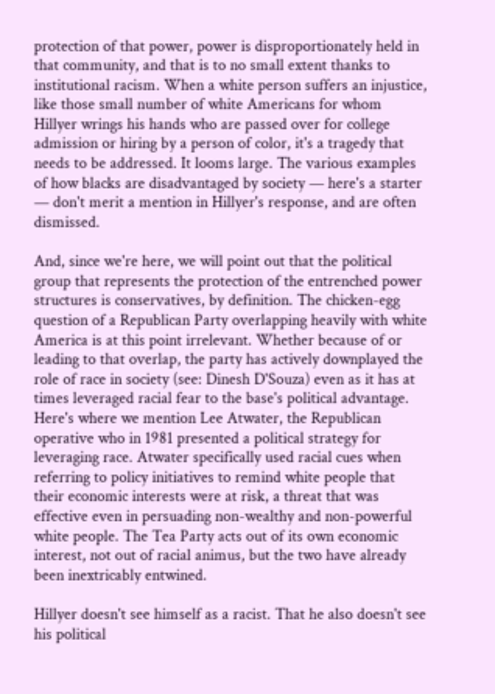protection of that power, power is disproportionately held in that community, and that is to no small extent thanks to institutional racism. When a white person suffers an injustice, like those small number of white Americans for whom Hillyer wrings his hands who are passed over for college admission or hiring by a person of color, it's a tragedy that needs to be addressed. It looms large. The various examples of how blacks are disadvantaged by society — here's a starter — don't merit a mention in Hillyer's response, and are often dismissed.

And, since we're here, we will point out that the political group that represents the protection of the entrenched power structures is conservatives, by definition. The chicken-egg question of a Republican Party overlapping heavily with white America is at this point irrelevant. Whether because of or leading to that overlap, the party has actively downplayed the role of race in society (see: Dinesh D'Souza) even as it has at times leveraged racial fear to the base's political advantage. Here's where we mention Lee Atwater, the Republican operative who in 1981 presented a political strategy for leveraging race. Atwater specifically used racial cues when referring to policy initiatives to remind white people that their economic interests were at risk, a threat that was effective even in persuading non-wealthy and non-powerful white people. The Tea Party acts out of its own economic interest, not out of racial animus, but the two have already been inextricably entwined.

Hillyer doesn't see himself as a racist. That he also doesn't see his political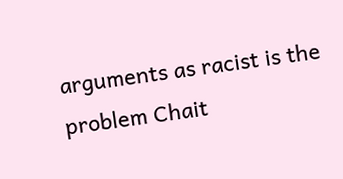arguments as racist is the problem Chait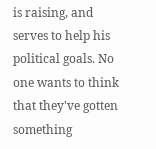is raising, and serves to help his political goals. No one wants to think that they've gotten something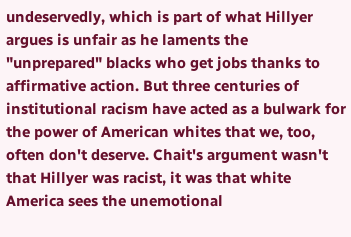undeservedly, which is part of what Hillyer argues is unfair as he laments the "unprepared" blacks who get jobs thanks to affirmative action. But three centuries of institutional racism have acted as a bulwark for the power of American whites that we, too, often don't deserve. Chait's argument wasn't that Hillyer was racist, it was that white America sees the unemotional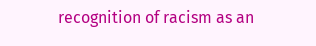recognition of racism as an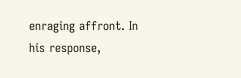enraging affront. In his response,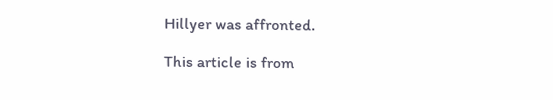Hillyer was affronted.

This article is from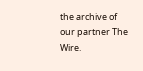the archive of our partner The Wire.